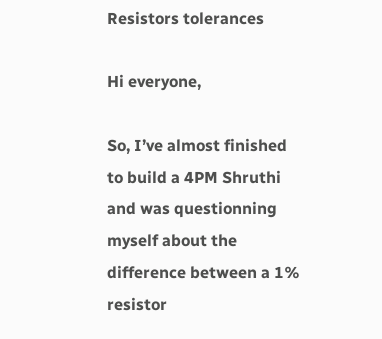Resistors tolerances

Hi everyone,

So, I’ve almost finished to build a 4PM Shruthi and was questionning myself about the difference between a 1% resistor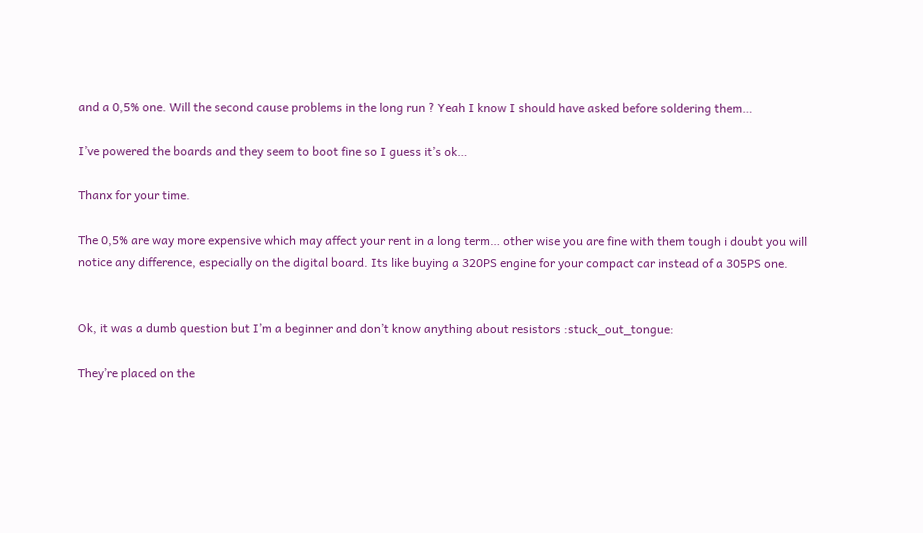and a 0,5% one. Will the second cause problems in the long run ? Yeah I know I should have asked before soldering them…

I’ve powered the boards and they seem to boot fine so I guess it’s ok…

Thanx for your time.

The 0,5% are way more expensive which may affect your rent in a long term… other wise you are fine with them tough i doubt you will notice any difference, especially on the digital board. Its like buying a 320PS engine for your compact car instead of a 305PS one.


Ok, it was a dumb question but I’m a beginner and don’t know anything about resistors :stuck_out_tongue:

They’re placed on the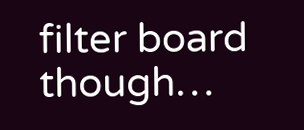filter board though…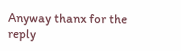Anyway thanx for the reply